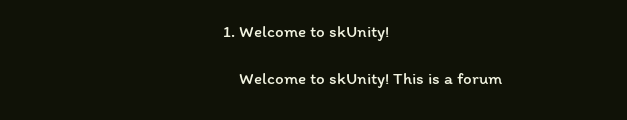1. Welcome to skUnity!

    Welcome to skUnity! This is a forum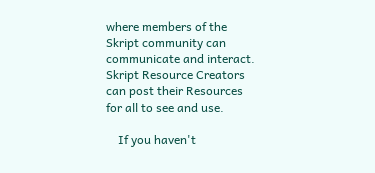where members of the Skript community can communicate and interact. Skript Resource Creators can post their Resources for all to see and use.

    If you haven't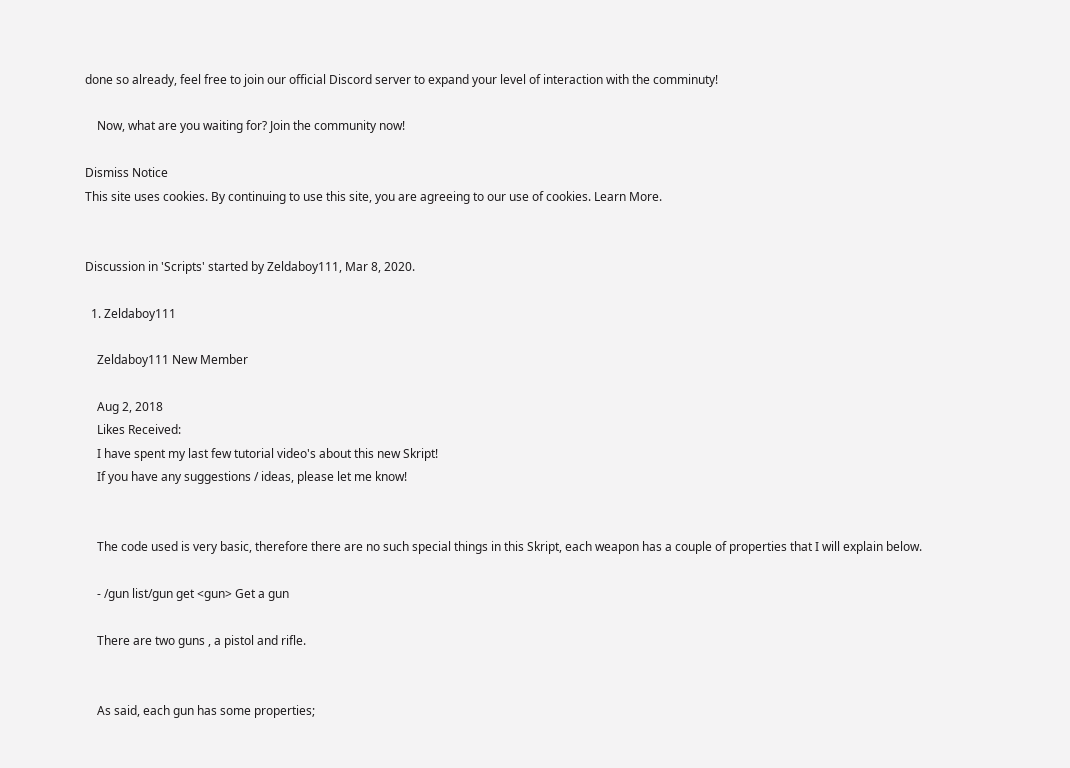done so already, feel free to join our official Discord server to expand your level of interaction with the comminuty!

    Now, what are you waiting for? Join the community now!

Dismiss Notice
This site uses cookies. By continuing to use this site, you are agreeing to our use of cookies. Learn More.


Discussion in 'Scripts' started by Zeldaboy111, Mar 8, 2020.

  1. Zeldaboy111

    Zeldaboy111 New Member

    Aug 2, 2018
    Likes Received:
    I have spent my last few tutorial video's about this new Skript!
    If you have any suggestions / ideas, please let me know!


    The code used is very basic, therefore there are no such special things in this Skript, each weapon has a couple of properties that I will explain below.

    - /gun list/gun get <gun> Get a gun

    There are two guns , a pistol and rifle.


    As said, each gun has some properties;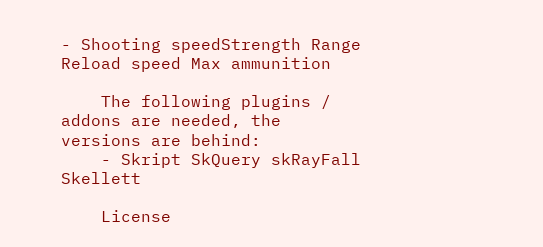- Shooting speedStrength Range Reload speed Max ammunition

    The following plugins / addons are needed, the versions are behind:
    - Skript SkQuery skRayFall Skellett

    License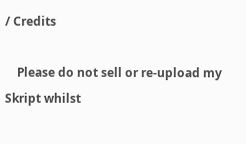/ Credits

    Please do not sell or re-upload my Skript whilst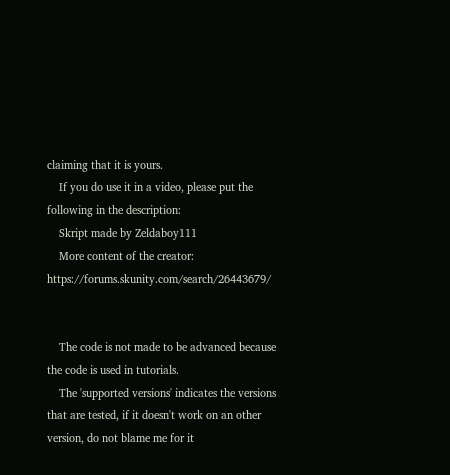claiming that it is yours.
    If you do use it in a video, please put the following in the description:
    Skript made by Zeldaboy111
    More content of the creator: https://forums.skunity.com/search/26443679/


    The code is not made to be advanced because the code is used in tutorials.
    The 'supported versions' indicates the versions that are tested, if it doesn't work on an other version, do not blame me for it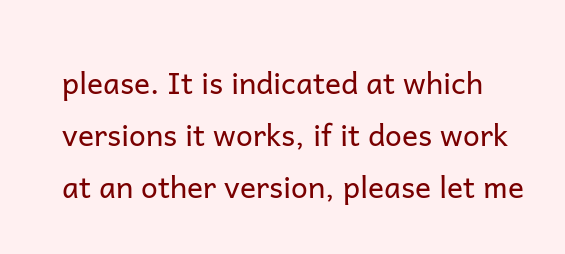please. It is indicated at which versions it works, if it does work at an other version, please let me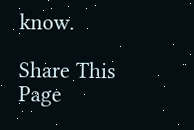know.

Share This Page